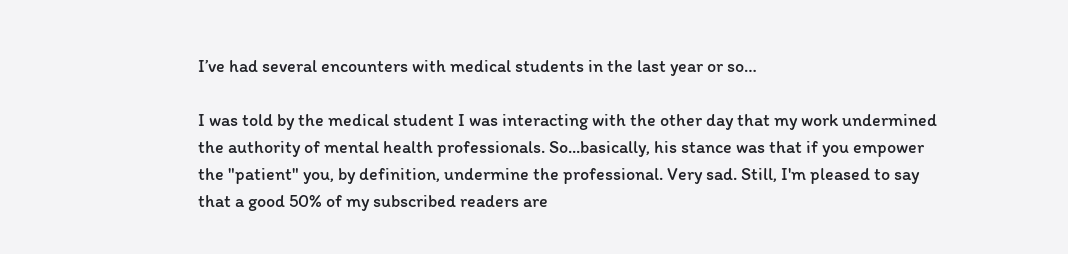I’ve had several encounters with medical students in the last year or so…

I was told by the medical student I was interacting with the other day that my work undermined the authority of mental health professionals. So...basically, his stance was that if you empower the "patient" you, by definition, undermine the professional. Very sad. Still, I'm pleased to say that a good 50% of my subscribed readers are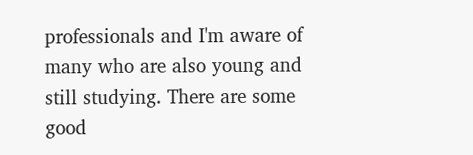professionals and I'm aware of many who are also young and still studying. There are some good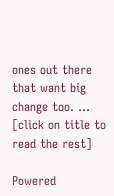ones out there that want big change too. … [click on title to read the rest]

Powered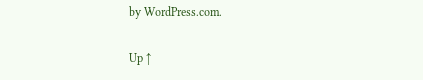by WordPress.com.

Up ↑